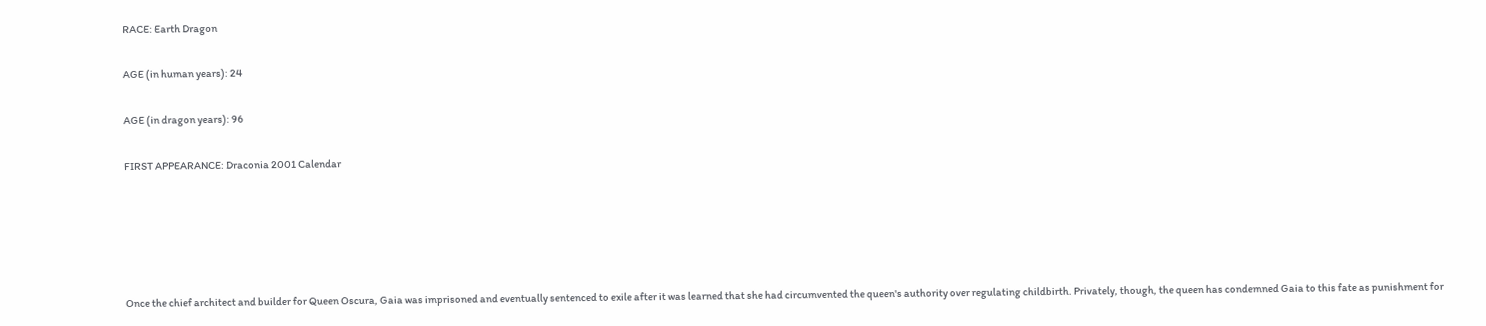RACE: Earth Dragon

AGE (in human years): 24

AGE (in dragon years): 96

FIRST APPEARANCE: Draconia 2001 Calendar





Once the chief architect and builder for Queen Oscura, Gaia was imprisoned and eventually sentenced to exile after it was learned that she had circumvented the queen's authority over regulating childbirth. Privately, though, the queen has condemned Gaia to this fate as punishment for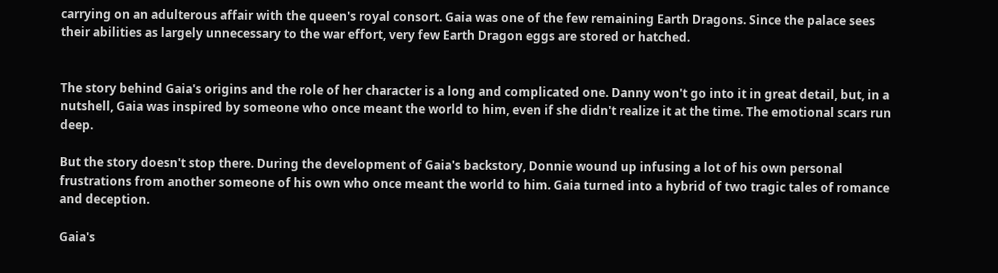carrying on an adulterous affair with the queen's royal consort. Gaia was one of the few remaining Earth Dragons. Since the palace sees their abilities as largely unnecessary to the war effort, very few Earth Dragon eggs are stored or hatched.


The story behind Gaia's origins and the role of her character is a long and complicated one. Danny won't go into it in great detail, but, in a nutshell, Gaia was inspired by someone who once meant the world to him, even if she didn't realize it at the time. The emotional scars run deep.

But the story doesn't stop there. During the development of Gaia's backstory, Donnie wound up infusing a lot of his own personal frustrations from another someone of his own who once meant the world to him. Gaia turned into a hybrid of two tragic tales of romance and deception.

Gaia's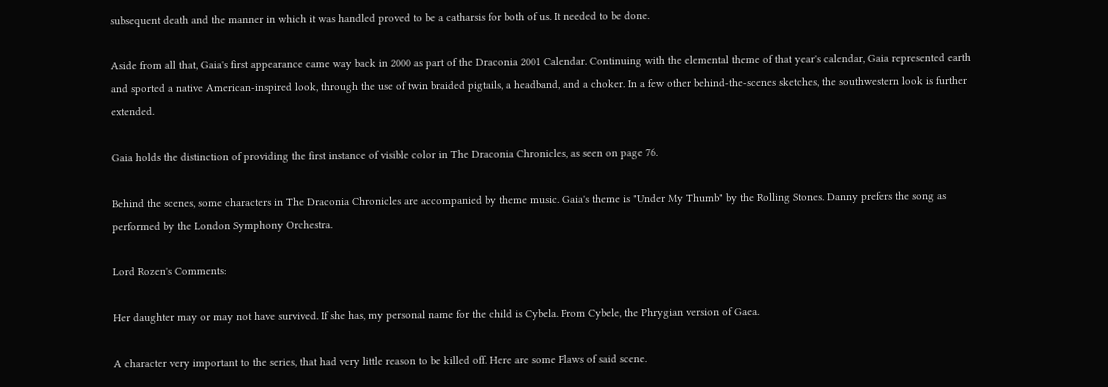subsequent death and the manner in which it was handled proved to be a catharsis for both of us. It needed to be done.

Aside from all that, Gaia's first appearance came way back in 2000 as part of the Draconia 2001 Calendar. Continuing with the elemental theme of that year's calendar, Gaia represented earth and sported a native American-inspired look, through the use of twin braided pigtails, a headband, and a choker. In a few other behind-the-scenes sketches, the southwestern look is further extended.

Gaia holds the distinction of providing the first instance of visible color in The Draconia Chronicles, as seen on page 76.

Behind the scenes, some characters in The Draconia Chronicles are accompanied by theme music. Gaia's theme is "Under My Thumb" by the Rolling Stones. Danny prefers the song as performed by the London Symphony Orchestra.

Lord Rozen's Comments:

Her daughter may or may not have survived. If she has, my personal name for the child is Cybela. From Cybele, the Phrygian version of Gaea.

A character very important to the series, that had very little reason to be killed off. Here are some Flaws of said scene.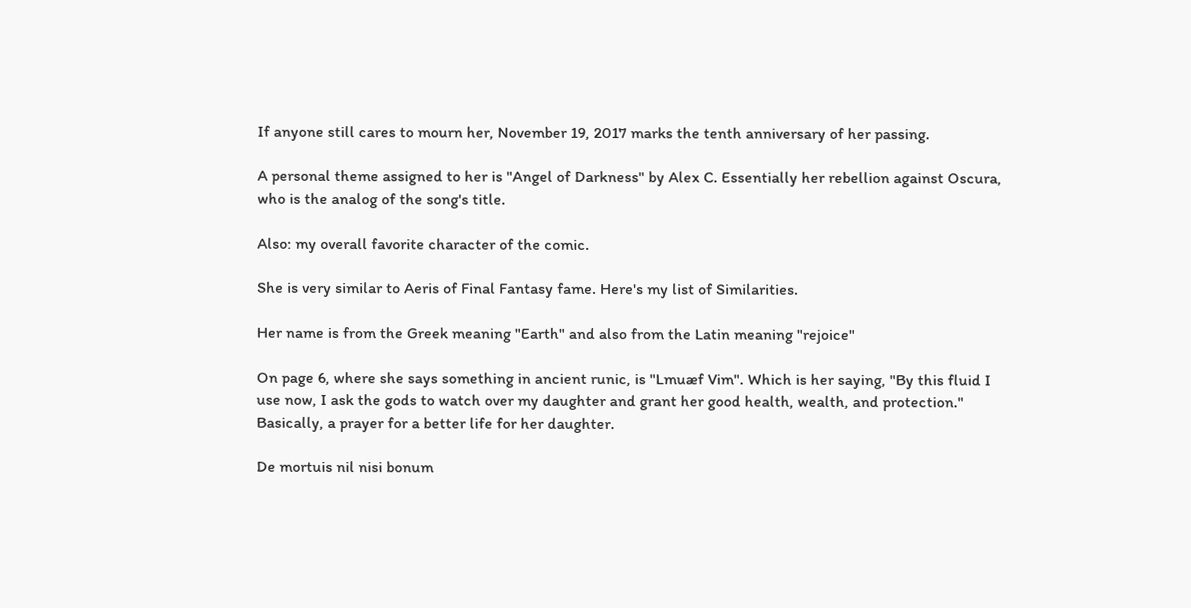If anyone still cares to mourn her, November 19, 2017 marks the tenth anniversary of her passing.

A personal theme assigned to her is "Angel of Darkness" by Alex C. Essentially her rebellion against Oscura, who is the analog of the song's title.

Also: my overall favorite character of the comic.

She is very similar to Aeris of Final Fantasy fame. Here's my list of Similarities.

Her name is from the Greek meaning "Earth" and also from the Latin meaning "rejoice"

On page 6, where she says something in ancient runic, is "Lmuæf Vim". Which is her saying, "By this fluid I use now, I ask the gods to watch over my daughter and grant her good health, wealth, and protection." Basically, a prayer for a better life for her daughter.

De mortuis nil nisi bonum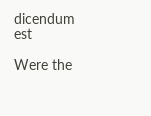dicendum est

Were the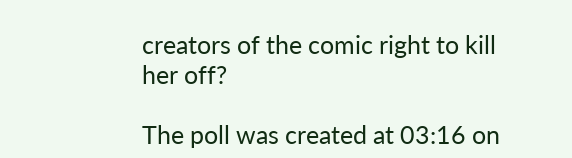creators of the comic right to kill her off?

The poll was created at 03:16 on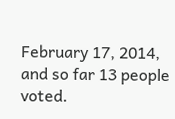February 17, 2014, and so far 13 people voted.